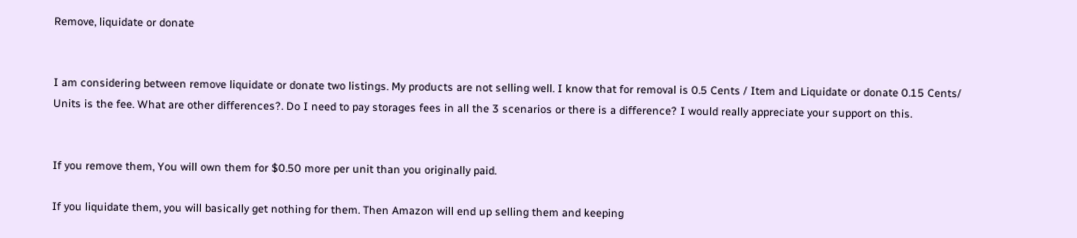Remove, liquidate or donate


I am considering between remove liquidate or donate two listings. My products are not selling well. I know that for removal is 0.5 Cents / Item and Liquidate or donate 0.15 Cents/ Units is the fee. What are other differences?. Do I need to pay storages fees in all the 3 scenarios or there is a difference? I would really appreciate your support on this.


If you remove them, You will own them for $0.50 more per unit than you originally paid.

If you liquidate them, you will basically get nothing for them. Then Amazon will end up selling them and keeping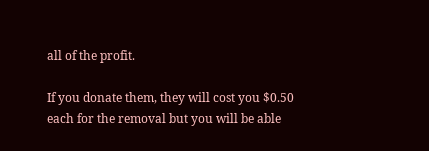all of the profit.

If you donate them, they will cost you $0.50 each for the removal but you will be able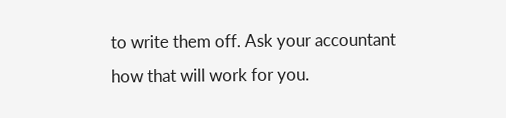to write them off. Ask your accountant how that will work for you.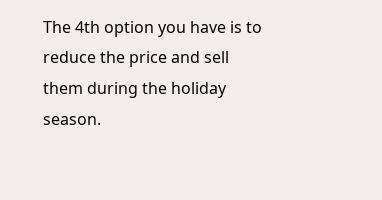The 4th option you have is to reduce the price and sell them during the holiday season.